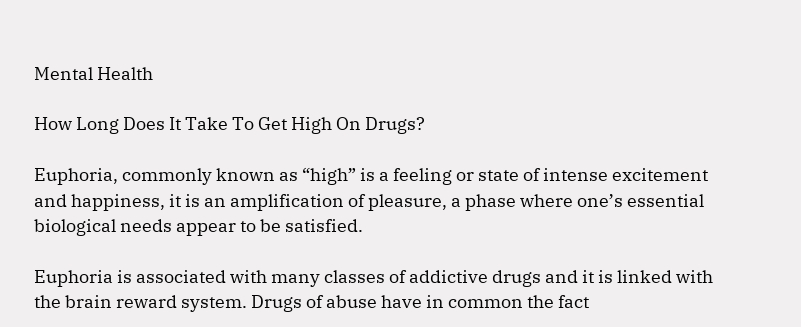Mental Health

How Long Does It Take To Get High On Drugs?

Euphoria, commonly known as “high” is a feeling or state of intense excitement and happiness, it is an amplification of pleasure, a phase where one’s essential biological needs appear to be satisfied.

Euphoria is associated with many classes of addictive drugs and it is linked with the brain reward system. Drugs of abuse have in common the fact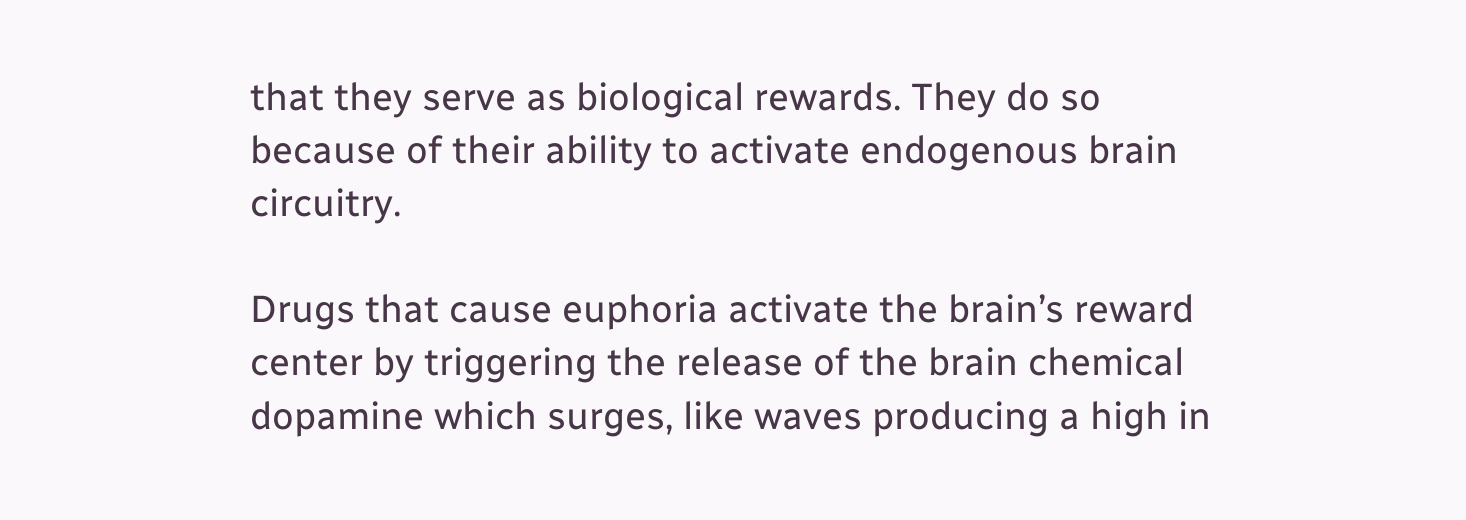that they serve as biological rewards. They do so because of their ability to activate endogenous brain circuitry.

Drugs that cause euphoria activate the brain’s reward center by triggering the release of the brain chemical dopamine which surges, like waves producing a high in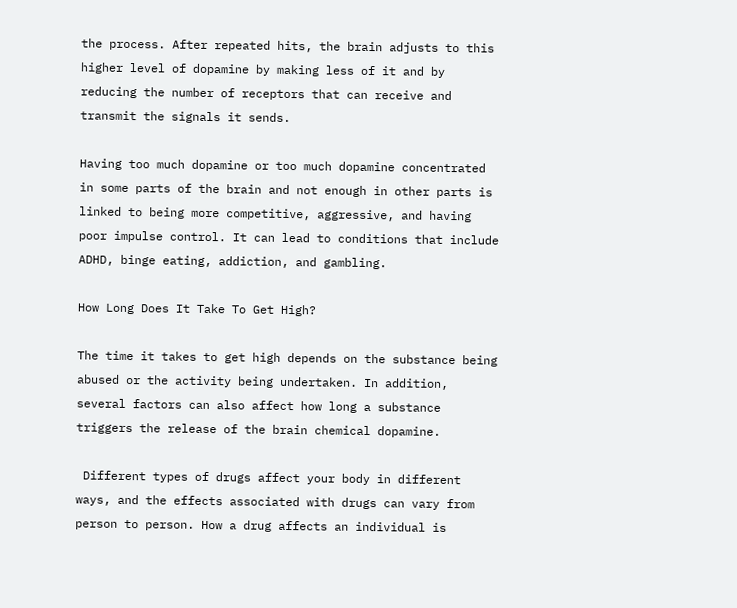the process. After repeated hits, the brain adjusts to this higher level of dopamine by making less of it and by reducing the number of receptors that can receive and transmit the signals it sends.

Having too much dopamine or too much dopamine concentrated in some parts of the brain and not enough in other parts is linked to being more competitive, aggressive, and having poor impulse control. It can lead to conditions that include ADHD, binge eating, addiction, and gambling.

How Long Does It Take To Get High?

The time it takes to get high depends on the substance being abused or the activity being undertaken. In addition, several factors can also affect how long a substance triggers the release of the brain chemical dopamine.

 Different types of drugs affect your body in different ways, and the effects associated with drugs can vary from person to person. How a drug affects an individual is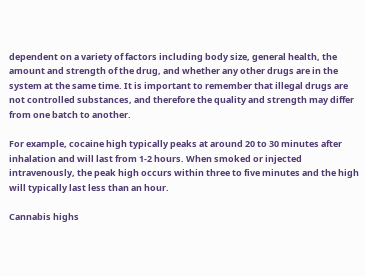dependent on a variety of factors including body size, general health, the amount and strength of the drug, and whether any other drugs are in the system at the same time. It is important to remember that illegal drugs are not controlled substances, and therefore the quality and strength may differ from one batch to another.

For example, cocaine high typically peaks at around 20 to 30 minutes after inhalation and will last from 1-2 hours. When smoked or injected intravenously, the peak high occurs within three to five minutes and the high will typically last less than an hour.

Cannabis highs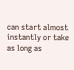can start almost instantly or take as long as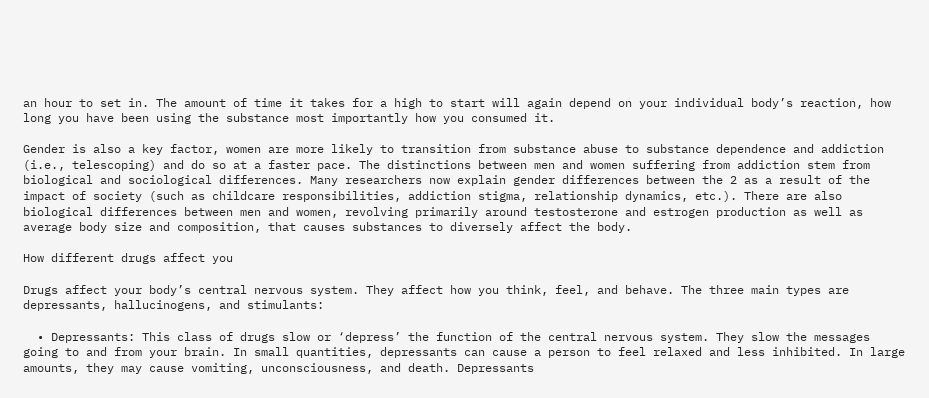an hour to set in. The amount of time it takes for a high to start will again depend on your individual body’s reaction, how long you have been using the substance most importantly how you consumed it.

Gender is also a key factor, women are more likely to transition from substance abuse to substance dependence and addiction (i.e., telescoping) and do so at a faster pace. The distinctions between men and women suffering from addiction stem from biological and sociological differences. Many researchers now explain gender differences between the 2 as a result of the impact of society (such as childcare responsibilities, addiction stigma, relationship dynamics, etc.). There are also biological differences between men and women, revolving primarily around testosterone and estrogen production as well as average body size and composition, that causes substances to diversely affect the body.

How different drugs affect you

Drugs affect your body’s central nervous system. They affect how you think, feel, and behave. The three main types are depressants, hallucinogens, and stimulants:

  • Depressants: This class of drugs slow or ‘depress’ the function of the central nervous system. They slow the messages going to and from your brain. In small quantities, depressants can cause a person to feel relaxed and less inhibited. In large amounts, they may cause vomiting, unconsciousness, and death. Depressants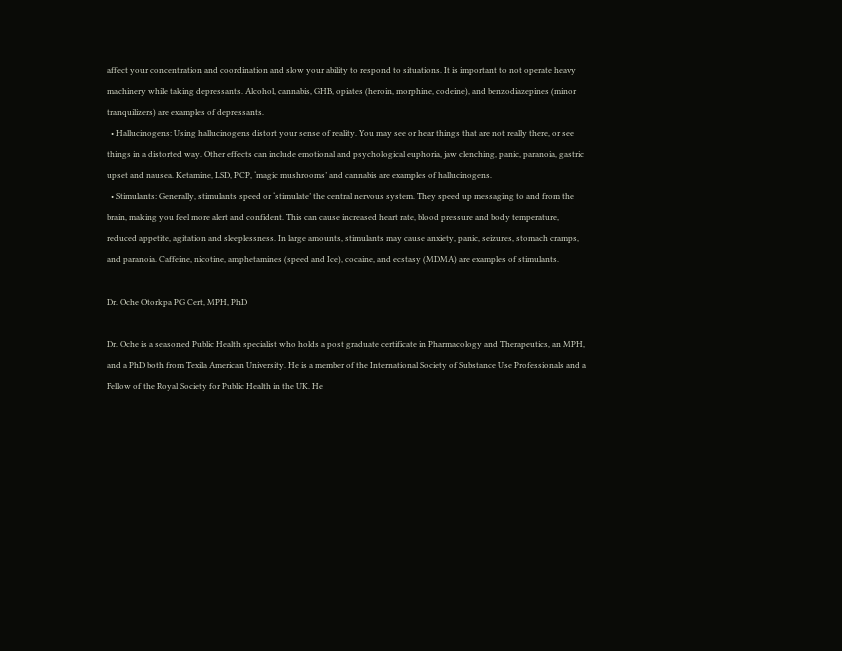affect your concentration and coordination and slow your ability to respond to situations. It is important to not operate heavy machinery while taking depressants. Alcohol, cannabis, GHB, opiates (heroin, morphine, codeine), and benzodiazepines (minor tranquilizers) are examples of depressants.
  • Hallucinogens: Using hallucinogens distort your sense of reality. You may see or hear things that are not really there, or see things in a distorted way. Other effects can include emotional and psychological euphoria, jaw clenching, panic, paranoia, gastric upset and nausea. Ketamine, LSD, PCP, ‘magic mushrooms’ and cannabis are examples of hallucinogens.
  • Stimulants: Generally, stimulants speed or ‘stimulate’ the central nervous system. They speed up messaging to and from the brain, making you feel more alert and confident. This can cause increased heart rate, blood pressure and body temperature, reduced appetite, agitation and sleeplessness. In large amounts, stimulants may cause anxiety, panic, seizures, stomach cramps, and paranoia. Caffeine, nicotine, amphetamines (speed and Ice), cocaine, and ecstasy (MDMA) are examples of stimulants.

Dr. Oche Otorkpa PG Cert, MPH, PhD

Dr. Oche is a seasoned Public Health specialist who holds a post graduate certificate in Pharmacology and Therapeutics, an MPH, and a PhD both from Texila American University. He is a member of the International Society of Substance Use Professionals and a Fellow of the Royal Society for Public Health in the UK. He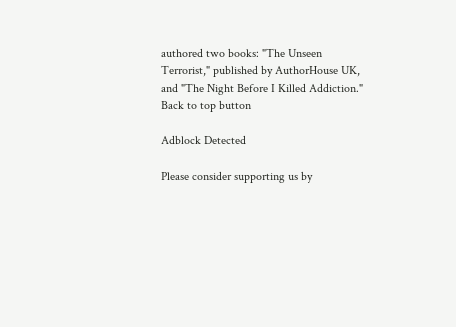authored two books: "The Unseen Terrorist," published by AuthorHouse UK, and "The Night Before I Killed Addiction."
Back to top button

Adblock Detected

Please consider supporting us by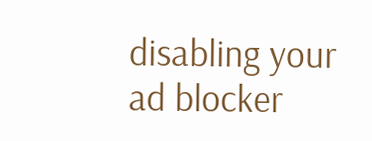disabling your ad blocker